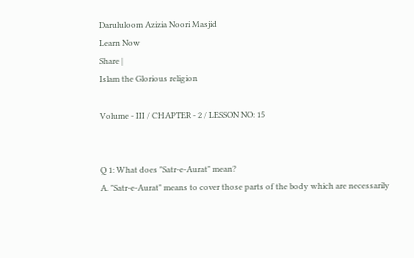Darululoom Azizia Noori Masjid
Learn Now
Share |
Islam the Glorious religion

Volume - III / CHAPTER - 2 / LESSON NO: 15


Q 1: What does "Satr-e-Aurat" mean?
A. "Satr-e-Aurat" means to cover those parts of the body which are necessarily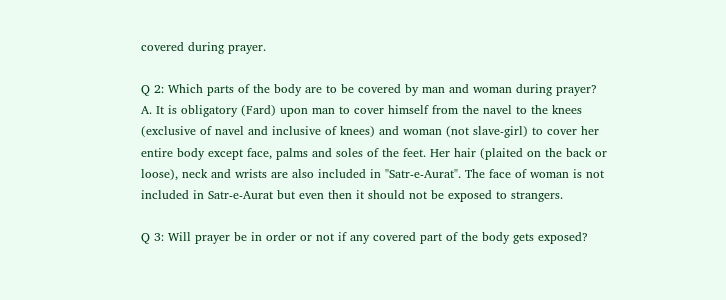covered during prayer.

Q 2: Which parts of the body are to be covered by man and woman during prayer?
A. It is obligatory (Fard) upon man to cover himself from the navel to the knees (exclusive of navel and inclusive of knees) and woman (not slave-girl) to cover her entire body except face, palms and soles of the feet. Her hair (plaited on the back or loose), neck and wrists are also included in "Satr-e-Aurat". The face of woman is not included in Satr-e-Aurat but even then it should not be exposed to strangers.

Q 3: Will prayer be in order or not if any covered part of the body gets exposed?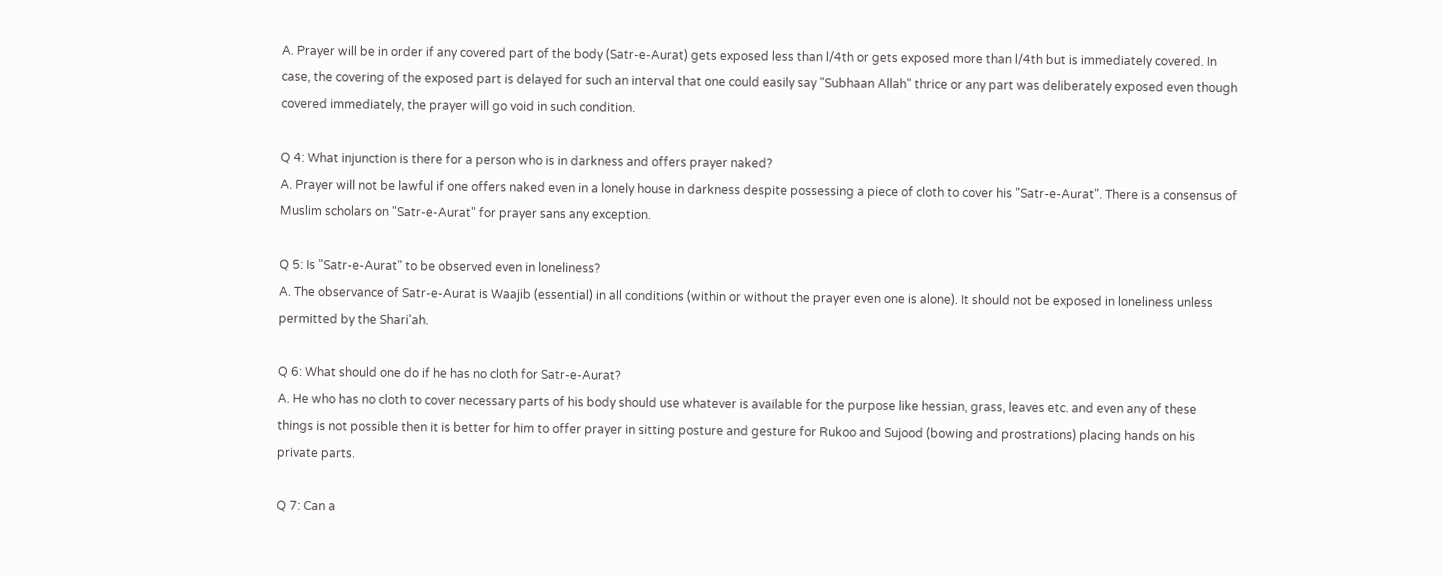A. Prayer will be in order if any covered part of the body (Satr-e-Aurat) gets exposed less than l/4th or gets exposed more than l/4th but is immediately covered. In case, the covering of the exposed part is delayed for such an interval that one could easily say "Subhaan Allah" thrice or any part was deliberately exposed even though covered immediately, the prayer will go void in such condition.

Q 4: What injunction is there for a person who is in darkness and offers prayer naked?
A. Prayer will not be lawful if one offers naked even in a lonely house in darkness despite possessing a piece of cloth to cover his "Satr-e-Aurat". There is a consensus of Muslim scholars on "Satr-e-Aurat" for prayer sans any exception.

Q 5: Is "Satr-e-Aurat" to be observed even in loneliness?
A. The observance of Satr-e-Aurat is Waajib (essential) in all conditions (within or without the prayer even one is alone). It should not be exposed in loneliness unless permitted by the Shari'ah.

Q 6: What should one do if he has no cloth for Satr-e-Aurat?
A. He who has no cloth to cover necessary parts of his body should use whatever is available for the purpose like hessian, grass, leaves etc. and even any of these things is not possible then it is better for him to offer prayer in sitting posture and gesture for Rukoo and Sujood (bowing and prostrations) placing hands on his private parts.

Q 7: Can a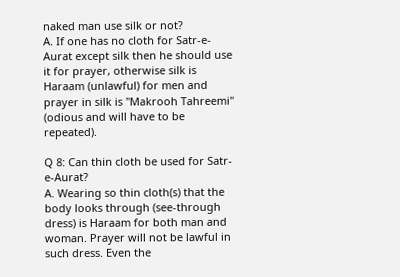naked man use silk or not?
A. If one has no cloth for Satr-e-Aurat except silk then he should use it for prayer, otherwise silk is Haraam (unlawful) for men and prayer in silk is "Makrooh Tahreemi" (odious and will have to be repeated).

Q 8: Can thin cloth be used for Satr-e-Aurat?
A. Wearing so thin cloth(s) that the body looks through (see-through dress) is Haraam for both man and woman. Prayer will not be lawful in such dress. Even the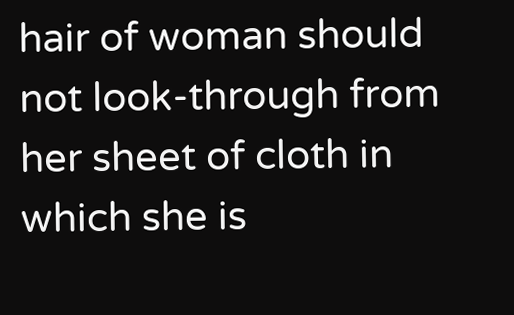hair of woman should not look-through from her sheet of cloth in which she is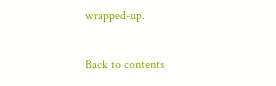wrapped-up.

Back to contents